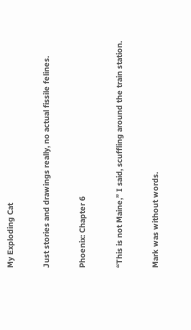My Exploding Cat

Just stories and drawings really, no actual fissile felines.

Phoenix: Chapter 6

“This is not Maine,” I said, scuffling around the train station.

Mark was without words.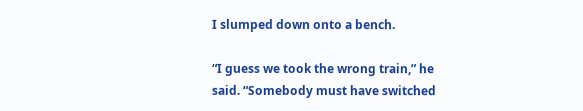I slumped down onto a bench.

“I guess we took the wrong train,” he said. “Somebody must have switched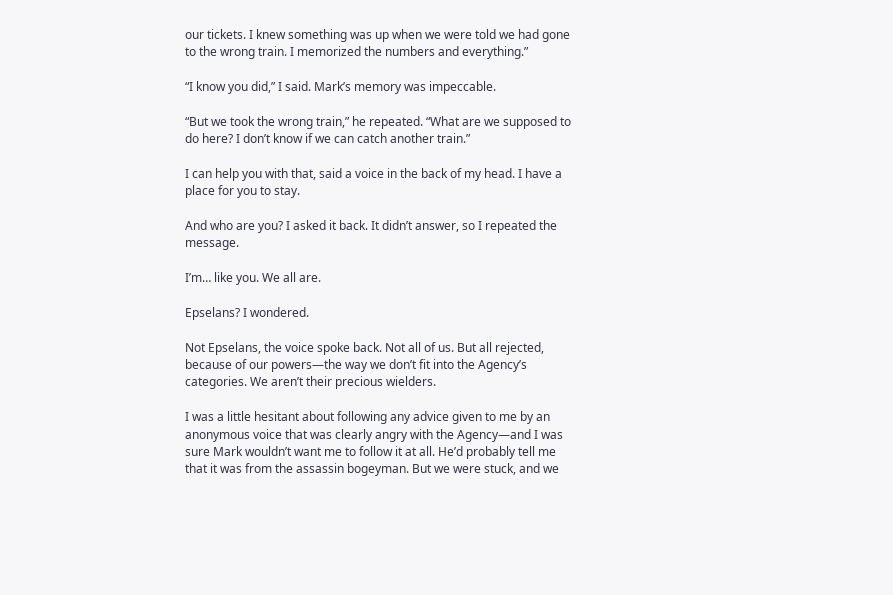our tickets. I knew something was up when we were told we had gone to the wrong train. I memorized the numbers and everything.”

“I know you did,” I said. Mark’s memory was impeccable.

“But we took the wrong train,” he repeated. “What are we supposed to do here? I don’t know if we can catch another train.”

I can help you with that, said a voice in the back of my head. I have a place for you to stay.

And who are you? I asked it back. It didn’t answer, so I repeated the message.

I’m… like you. We all are.

Epselans? I wondered.

Not Epselans, the voice spoke back. Not all of us. But all rejected, because of our powers—the way we don’t fit into the Agency’s categories. We aren’t their precious wielders.

I was a little hesitant about following any advice given to me by an anonymous voice that was clearly angry with the Agency—and I was sure Mark wouldn’t want me to follow it at all. He’d probably tell me that it was from the assassin bogeyman. But we were stuck, and we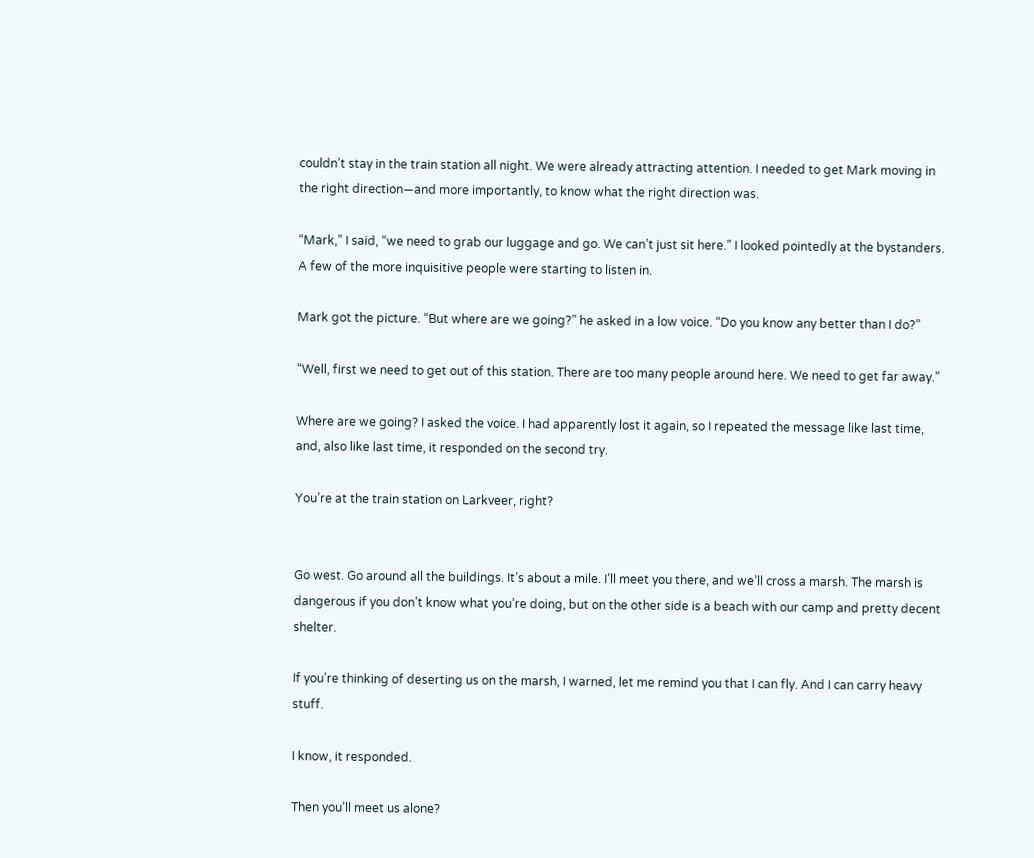couldn’t stay in the train station all night. We were already attracting attention. I needed to get Mark moving in the right direction—and more importantly, to know what the right direction was.

“Mark,” I said, “we need to grab our luggage and go. We can’t just sit here.” I looked pointedly at the bystanders. A few of the more inquisitive people were starting to listen in.

Mark got the picture. “But where are we going?” he asked in a low voice. “Do you know any better than I do?”

“Well, first we need to get out of this station. There are too many people around here. We need to get far away.”

Where are we going? I asked the voice. I had apparently lost it again, so I repeated the message like last time, and, also like last time, it responded on the second try.

You’re at the train station on Larkveer, right?


Go west. Go around all the buildings. It’s about a mile. I’ll meet you there, and we’ll cross a marsh. The marsh is dangerous if you don’t know what you’re doing, but on the other side is a beach with our camp and pretty decent shelter.

If you’re thinking of deserting us on the marsh, I warned, let me remind you that I can fly. And I can carry heavy stuff.

I know, it responded.

Then you’ll meet us alone?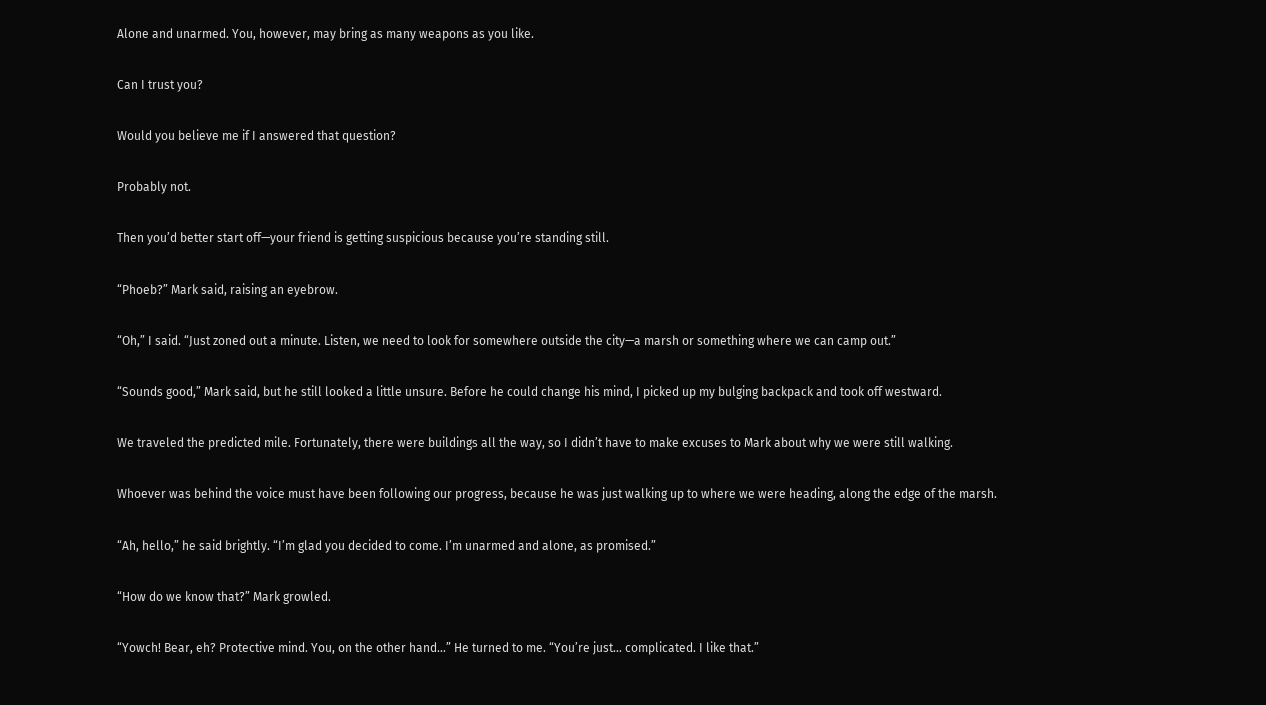Alone and unarmed. You, however, may bring as many weapons as you like.

Can I trust you?

Would you believe me if I answered that question?

Probably not.

Then you’d better start off—your friend is getting suspicious because you’re standing still.

“Phoeb?” Mark said, raising an eyebrow.

“Oh,” I said. “Just zoned out a minute. Listen, we need to look for somewhere outside the city—a marsh or something where we can camp out.”

“Sounds good,” Mark said, but he still looked a little unsure. Before he could change his mind, I picked up my bulging backpack and took off westward.

We traveled the predicted mile. Fortunately, there were buildings all the way, so I didn’t have to make excuses to Mark about why we were still walking.

Whoever was behind the voice must have been following our progress, because he was just walking up to where we were heading, along the edge of the marsh.

“Ah, hello,” he said brightly. “I’m glad you decided to come. I’m unarmed and alone, as promised.”

“How do we know that?” Mark growled.

“Yowch! Bear, eh? Protective mind. You, on the other hand…” He turned to me. “You’re just… complicated. I like that.”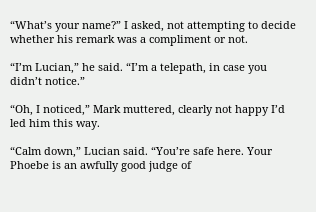“What’s your name?” I asked, not attempting to decide whether his remark was a compliment or not.

“I’m Lucian,” he said. “I’m a telepath, in case you didn’t notice.”

“Oh, I noticed,” Mark muttered, clearly not happy I’d led him this way.

“Calm down,” Lucian said. “You’re safe here. Your Phoebe is an awfully good judge of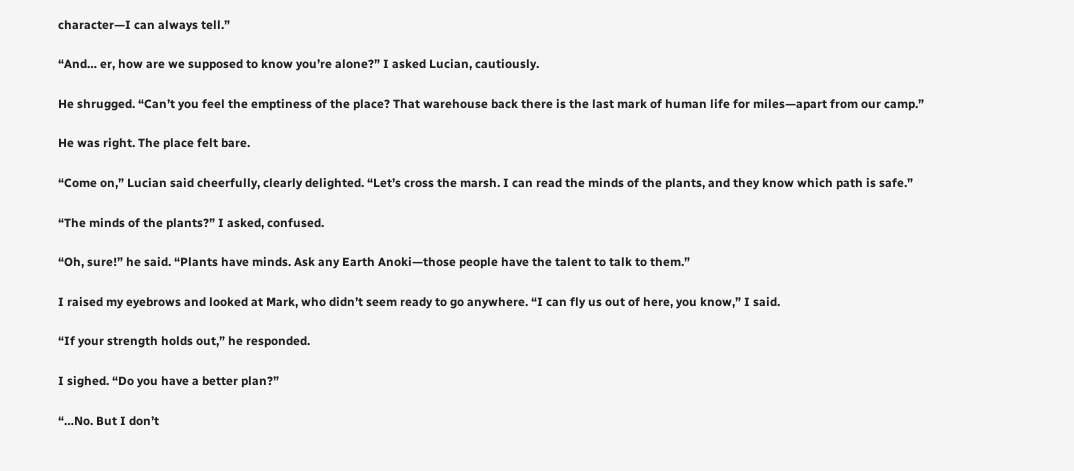character—I can always tell.”

“And… er, how are we supposed to know you’re alone?” I asked Lucian, cautiously.

He shrugged. “Can’t you feel the emptiness of the place? That warehouse back there is the last mark of human life for miles—apart from our camp.”

He was right. The place felt bare.

“Come on,” Lucian said cheerfully, clearly delighted. “Let’s cross the marsh. I can read the minds of the plants, and they know which path is safe.”

“The minds of the plants?” I asked, confused.

“Oh, sure!” he said. “Plants have minds. Ask any Earth Anoki—those people have the talent to talk to them.”

I raised my eyebrows and looked at Mark, who didn’t seem ready to go anywhere. “I can fly us out of here, you know,” I said.

“If your strength holds out,” he responded.

I sighed. “Do you have a better plan?”

“…No. But I don’t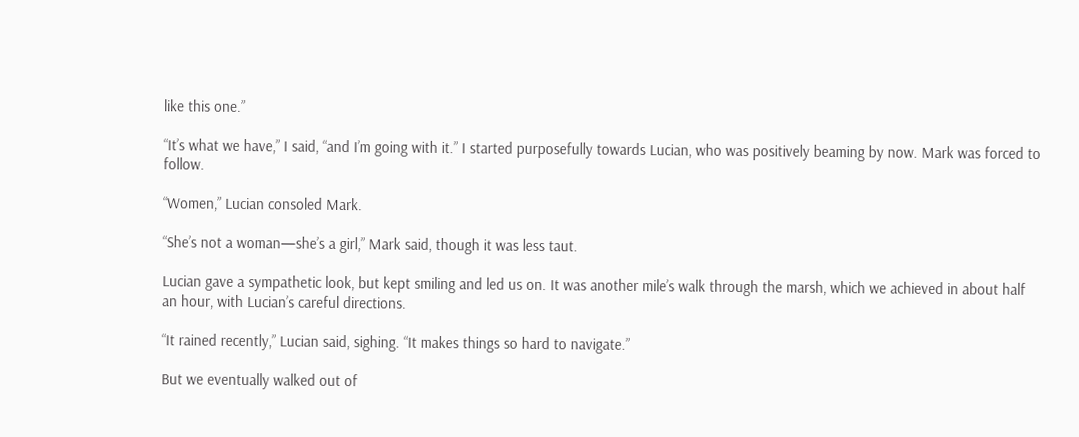like this one.”

“It’s what we have,” I said, “and I’m going with it.” I started purposefully towards Lucian, who was positively beaming by now. Mark was forced to follow.

“Women,” Lucian consoled Mark.

“She’s not a woman—she’s a girl,” Mark said, though it was less taut.

Lucian gave a sympathetic look, but kept smiling and led us on. It was another mile’s walk through the marsh, which we achieved in about half an hour, with Lucian’s careful directions.

“It rained recently,” Lucian said, sighing. “It makes things so hard to navigate.”

But we eventually walked out of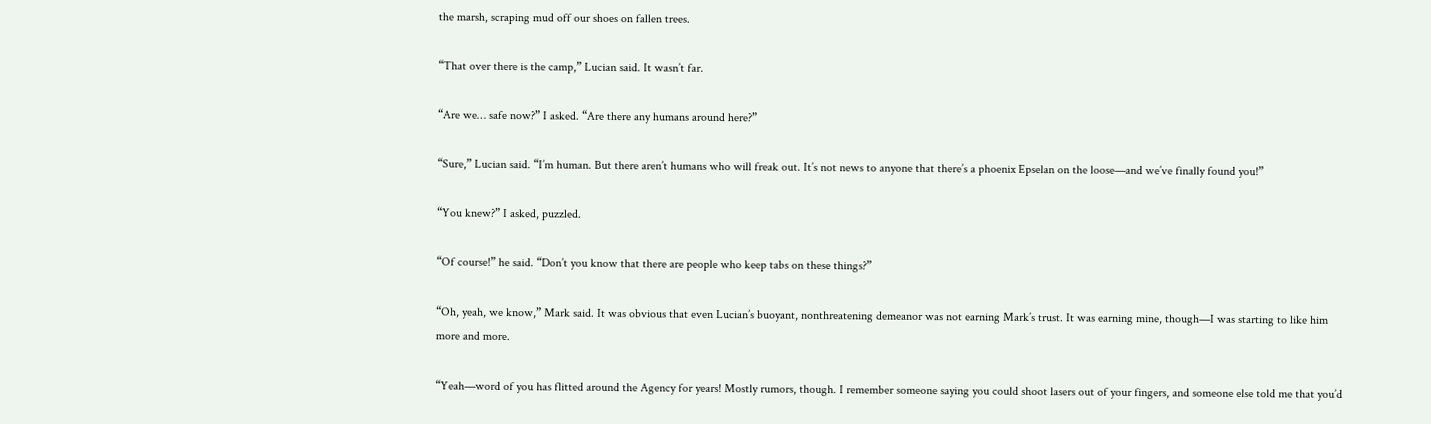the marsh, scraping mud off our shoes on fallen trees.

“That over there is the camp,” Lucian said. It wasn’t far.

“Are we… safe now?” I asked. “Are there any humans around here?”

“Sure,” Lucian said. “I’m human. But there aren’t humans who will freak out. It’s not news to anyone that there’s a phoenix Epselan on the loose—and we’ve finally found you!”

“You knew?” I asked, puzzled.

“Of course!” he said. “Don’t you know that there are people who keep tabs on these things?”

“Oh, yeah, we know,” Mark said. It was obvious that even Lucian’s buoyant, nonthreatening demeanor was not earning Mark’s trust. It was earning mine, though—I was starting to like him more and more.

“Yeah—word of you has flitted around the Agency for years! Mostly rumors, though. I remember someone saying you could shoot lasers out of your fingers, and someone else told me that you’d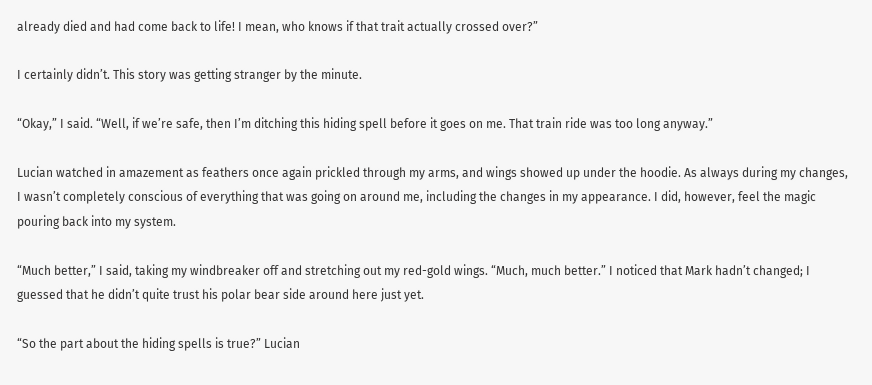already died and had come back to life! I mean, who knows if that trait actually crossed over?”

I certainly didn’t. This story was getting stranger by the minute.

“Okay,” I said. “Well, if we’re safe, then I’m ditching this hiding spell before it goes on me. That train ride was too long anyway.”

Lucian watched in amazement as feathers once again prickled through my arms, and wings showed up under the hoodie. As always during my changes, I wasn’t completely conscious of everything that was going on around me, including the changes in my appearance. I did, however, feel the magic pouring back into my system.

“Much better,” I said, taking my windbreaker off and stretching out my red-gold wings. “Much, much better.” I noticed that Mark hadn’t changed; I guessed that he didn’t quite trust his polar bear side around here just yet.

“So the part about the hiding spells is true?” Lucian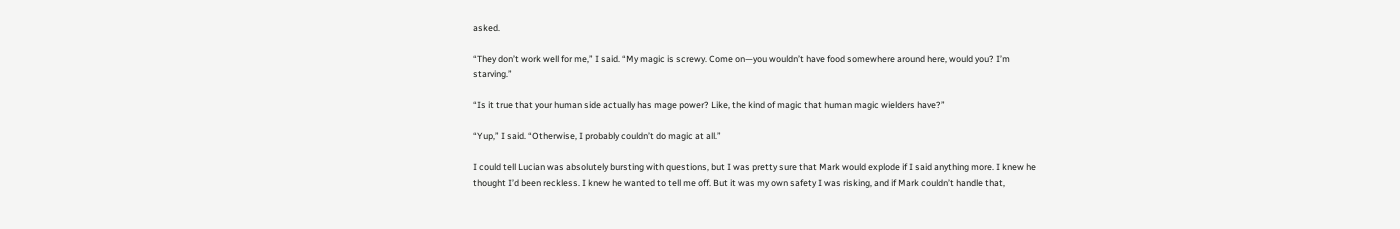asked.

“They don’t work well for me,” I said. “My magic is screwy. Come on—you wouldn’t have food somewhere around here, would you? I’m starving.”

“Is it true that your human side actually has mage power? Like, the kind of magic that human magic wielders have?”

“Yup,” I said. “Otherwise, I probably couldn’t do magic at all.”

I could tell Lucian was absolutely bursting with questions, but I was pretty sure that Mark would explode if I said anything more. I knew he thought I’d been reckless. I knew he wanted to tell me off. But it was my own safety I was risking, and if Mark couldn’t handle that,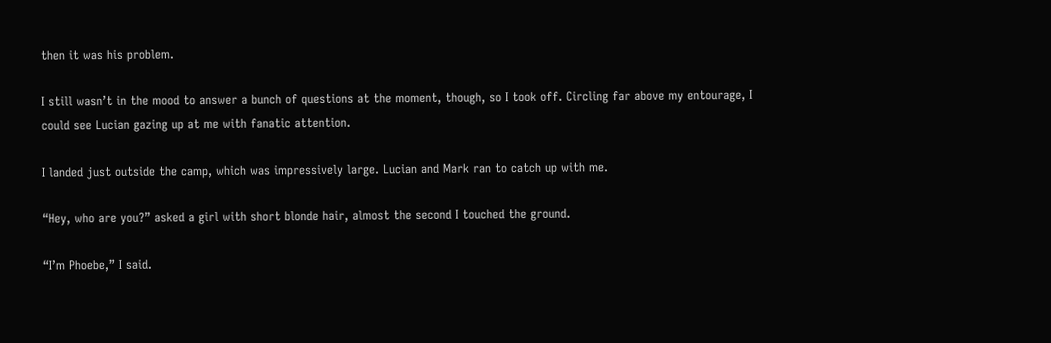then it was his problem.

I still wasn’t in the mood to answer a bunch of questions at the moment, though, so I took off. Circling far above my entourage, I could see Lucian gazing up at me with fanatic attention.

I landed just outside the camp, which was impressively large. Lucian and Mark ran to catch up with me.

“Hey, who are you?” asked a girl with short blonde hair, almost the second I touched the ground.

“I’m Phoebe,” I said.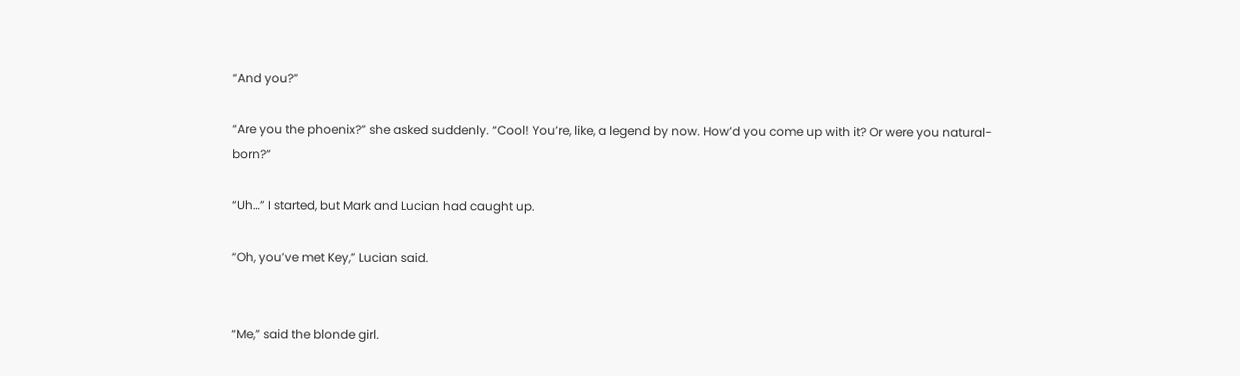“And you?”

“Are you the phoenix?” she asked suddenly. “Cool! You’re, like, a legend by now. How’d you come up with it? Or were you natural-born?”

“Uh…” I started, but Mark and Lucian had caught up.

“Oh, you’ve met Key,” Lucian said.


“Me,” said the blonde girl.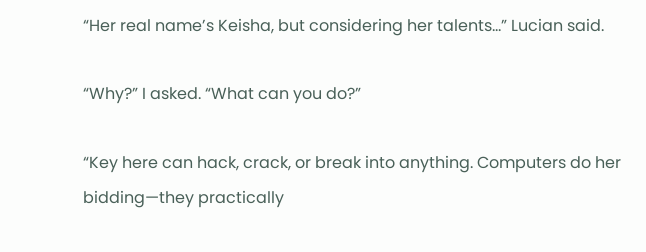“Her real name’s Keisha, but considering her talents…” Lucian said.

“Why?” I asked. “What can you do?”

“Key here can hack, crack, or break into anything. Computers do her bidding—they practically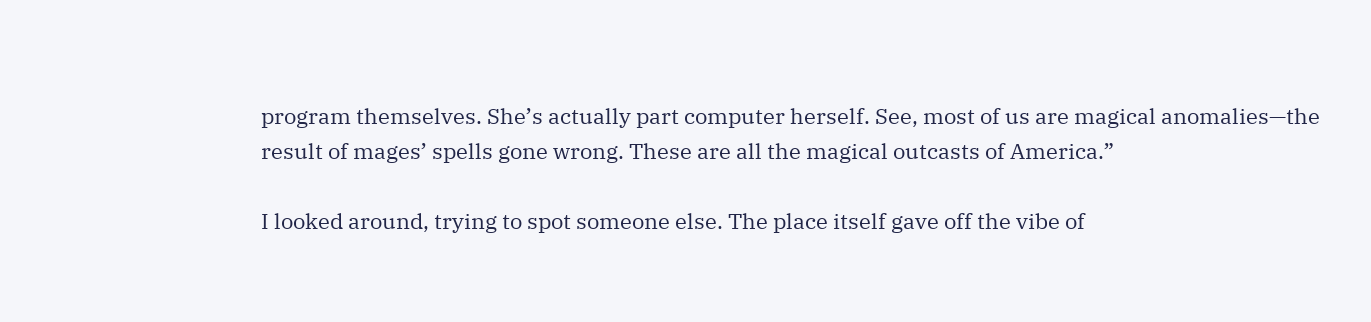program themselves. She’s actually part computer herself. See, most of us are magical anomalies—the result of mages’ spells gone wrong. These are all the magical outcasts of America.”

I looked around, trying to spot someone else. The place itself gave off the vibe of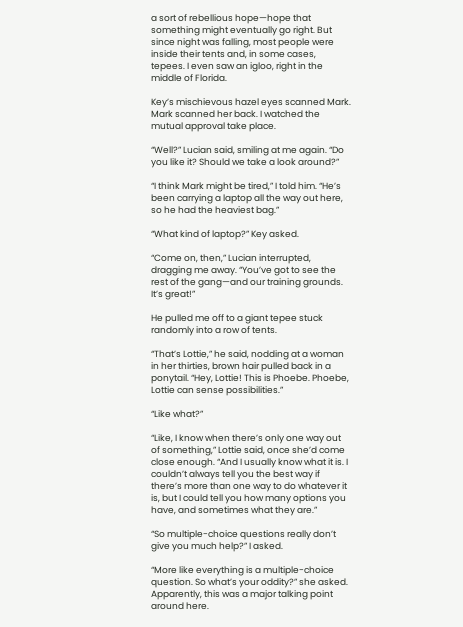a sort of rebellious hope—hope that something might eventually go right. But since night was falling, most people were inside their tents and, in some cases, tepees. I even saw an igloo, right in the middle of Florida.

Key’s mischievous hazel eyes scanned Mark. Mark scanned her back. I watched the mutual approval take place.

“Well?” Lucian said, smiling at me again. “Do you like it? Should we take a look around?”

“I think Mark might be tired,” I told him. “He’s been carrying a laptop all the way out here, so he had the heaviest bag.”

“What kind of laptop?” Key asked.

“Come on, then,” Lucian interrupted, dragging me away. “You’ve got to see the rest of the gang—and our training grounds. It’s great!”

He pulled me off to a giant tepee stuck randomly into a row of tents.

“That’s Lottie,” he said, nodding at a woman in her thirties, brown hair pulled back in a ponytail. “Hey, Lottie! This is Phoebe. Phoebe, Lottie can sense possibilities.”

“Like what?”

“Like, I know when there’s only one way out of something,” Lottie said, once she’d come close enough. “And I usually know what it is. I couldn’t always tell you the best way if there’s more than one way to do whatever it is, but I could tell you how many options you have, and sometimes what they are.”

“So multiple-choice questions really don’t give you much help?” I asked.

“More like everything is a multiple-choice question. So what’s your oddity?” she asked. Apparently, this was a major talking point around here.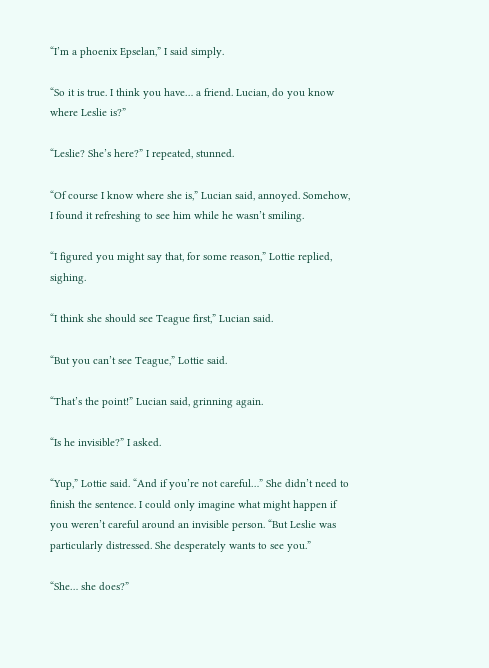“I’m a phoenix Epselan,” I said simply.

“So it is true. I think you have… a friend. Lucian, do you know where Leslie is?”

“Leslie? She’s here?” I repeated, stunned.

“Of course I know where she is,” Lucian said, annoyed. Somehow, I found it refreshing to see him while he wasn’t smiling.

“I figured you might say that, for some reason,” Lottie replied, sighing.

“I think she should see Teague first,” Lucian said.

“But you can’t see Teague,” Lottie said.

“That’s the point!” Lucian said, grinning again.

“Is he invisible?” I asked.

“Yup,” Lottie said. “And if you’re not careful…” She didn’t need to finish the sentence. I could only imagine what might happen if you weren’t careful around an invisible person. “But Leslie was particularly distressed. She desperately wants to see you.”

“She… she does?”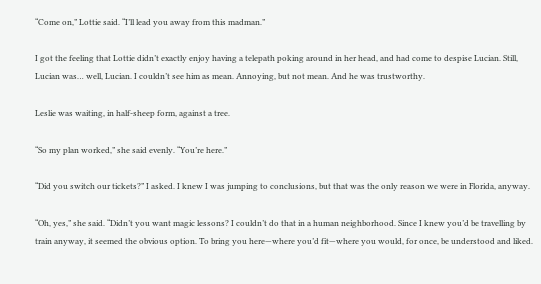“Come on,” Lottie said. “I’ll lead you away from this madman.”

I got the feeling that Lottie didn’t exactly enjoy having a telepath poking around in her head, and had come to despise Lucian. Still, Lucian was… well, Lucian. I couldn’t see him as mean. Annoying, but not mean. And he was trustworthy.

Leslie was waiting, in half-sheep form, against a tree.

“So my plan worked,” she said evenly. “You’re here.”

“Did you switch our tickets?” I asked. I knew I was jumping to conclusions, but that was the only reason we were in Florida, anyway.

“Oh, yes,” she said. “Didn’t you want magic lessons? I couldn’t do that in a human neighborhood. Since I knew you’d be travelling by train anyway, it seemed the obvious option. To bring you here—where you’d fit—where you would, for once, be understood and liked.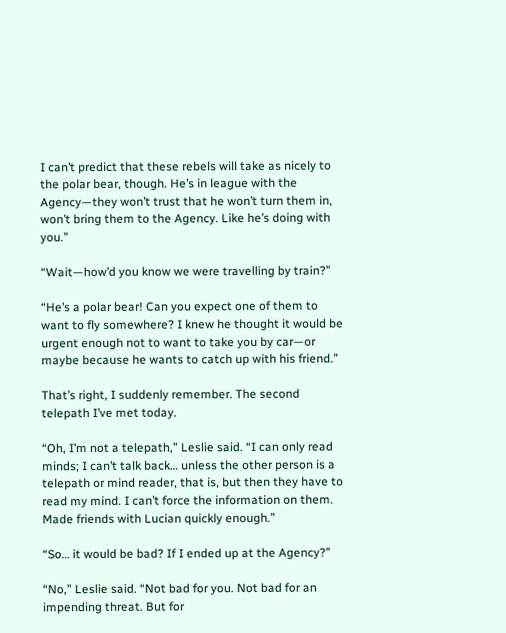I can’t predict that these rebels will take as nicely to the polar bear, though. He’s in league with the Agency—they won’t trust that he won’t turn them in, won’t bring them to the Agency. Like he’s doing with you.”

“Wait—how’d you know we were travelling by train?”

“He’s a polar bear! Can you expect one of them to want to fly somewhere? I knew he thought it would be urgent enough not to want to take you by car—or maybe because he wants to catch up with his friend.”

That’s right, I suddenly remember. The second telepath I’ve met today.

“Oh, I’m not a telepath,” Leslie said. “I can only read minds; I can’t talk back… unless the other person is a telepath or mind reader, that is, but then they have to read my mind. I can’t force the information on them. Made friends with Lucian quickly enough.”

“So… it would be bad? If I ended up at the Agency?”

“No,” Leslie said. “Not bad for you. Not bad for an impending threat. But for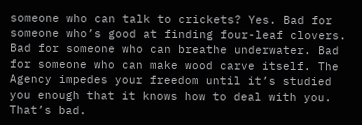someone who can talk to crickets? Yes. Bad for someone who’s good at finding four-leaf clovers. Bad for someone who can breathe underwater. Bad for someone who can make wood carve itself. The Agency impedes your freedom until it’s studied you enough that it knows how to deal with you. That’s bad.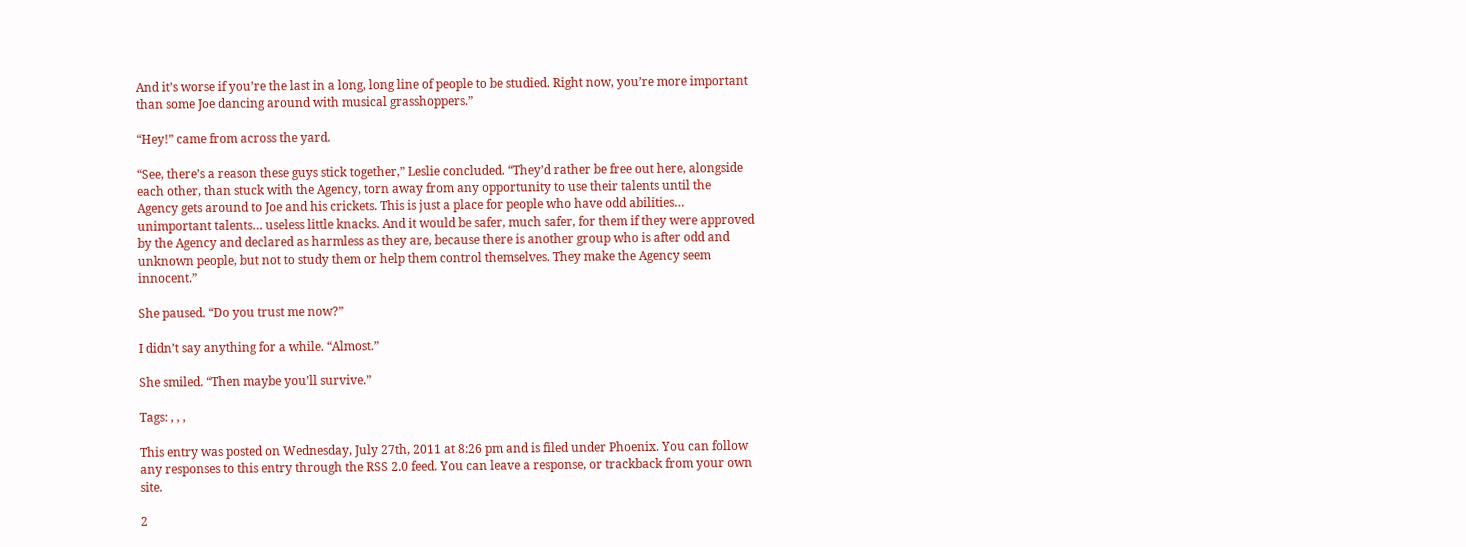And it’s worse if you’re the last in a long, long line of people to be studied. Right now, you’re more important than some Joe dancing around with musical grasshoppers.”

“Hey!” came from across the yard.

“See, there’s a reason these guys stick together,” Leslie concluded. “They’d rather be free out here, alongside each other, than stuck with the Agency, torn away from any opportunity to use their talents until the Agency gets around to Joe and his crickets. This is just a place for people who have odd abilities… unimportant talents… useless little knacks. And it would be safer, much safer, for them if they were approved by the Agency and declared as harmless as they are, because there is another group who is after odd and unknown people, but not to study them or help them control themselves. They make the Agency seem innocent.”

She paused. “Do you trust me now?”

I didn’t say anything for a while. “Almost.”

She smiled. “Then maybe you’ll survive.”

Tags: , , ,

This entry was posted on Wednesday, July 27th, 2011 at 8:26 pm and is filed under Phoenix. You can follow any responses to this entry through the RSS 2.0 feed. You can leave a response, or trackback from your own site.

2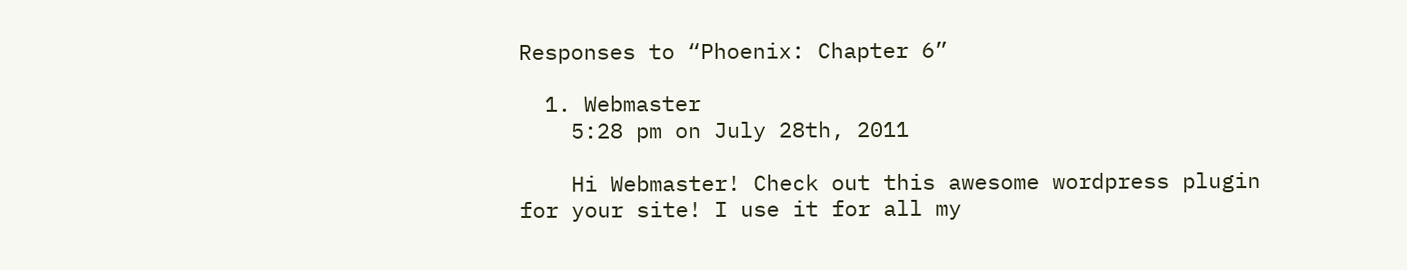Responses to “Phoenix: Chapter 6”

  1. Webmaster
    5:28 pm on July 28th, 2011

    Hi Webmaster! Check out this awesome wordpress plugin for your site! I use it for all my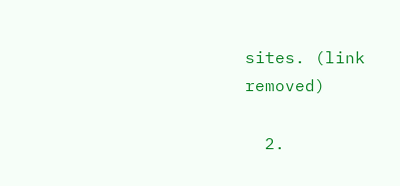sites. (link removed)

  2.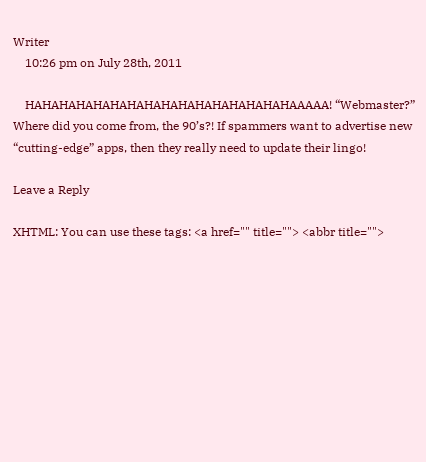Writer
    10:26 pm on July 28th, 2011

    HAHAHAHAHAHAHAHAHAHAHAHAHAHAHAHAAAAA! “Webmaster?” Where did you come from, the 90’s?! If spammers want to advertise new “cutting-edge” apps, then they really need to update their lingo!

Leave a Reply

XHTML: You can use these tags: <a href="" title=""> <abbr title="">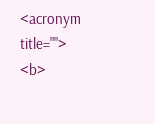<acronym title=""> <b>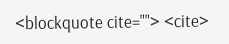<blockquote cite=""> <cite>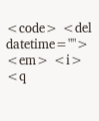<code> <del datetime=""> <em> <i> <q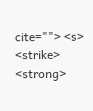cite=""> <s> <strike> <strong>